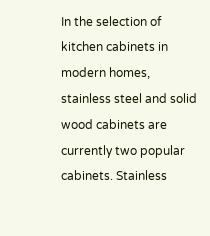In the selection of kitchen cabinets in modern homes, stainless steel and solid wood cabinets are currently two popular cabinets. Stainless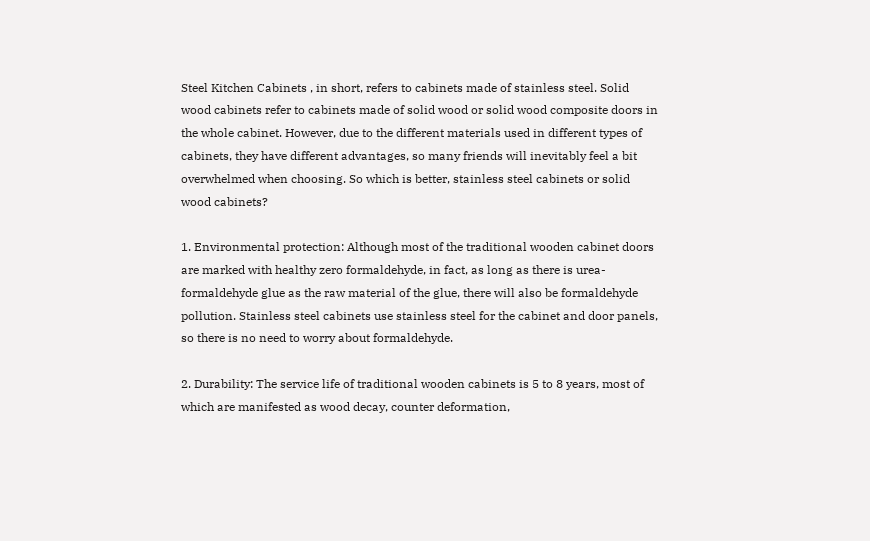Steel Kitchen Cabinets , in short, refers to cabinets made of stainless steel. Solid wood cabinets refer to cabinets made of solid wood or solid wood composite doors in the whole cabinet. However, due to the different materials used in different types of cabinets, they have different advantages, so many friends will inevitably feel a bit overwhelmed when choosing. So which is better, stainless steel cabinets or solid wood cabinets?

1. Environmental protection: Although most of the traditional wooden cabinet doors are marked with healthy zero formaldehyde, in fact, as long as there is urea-formaldehyde glue as the raw material of the glue, there will also be formaldehyde pollution. Stainless steel cabinets use stainless steel for the cabinet and door panels, so there is no need to worry about formaldehyde.

2. Durability: The service life of traditional wooden cabinets is 5 to 8 years, most of which are manifested as wood decay, counter deformation,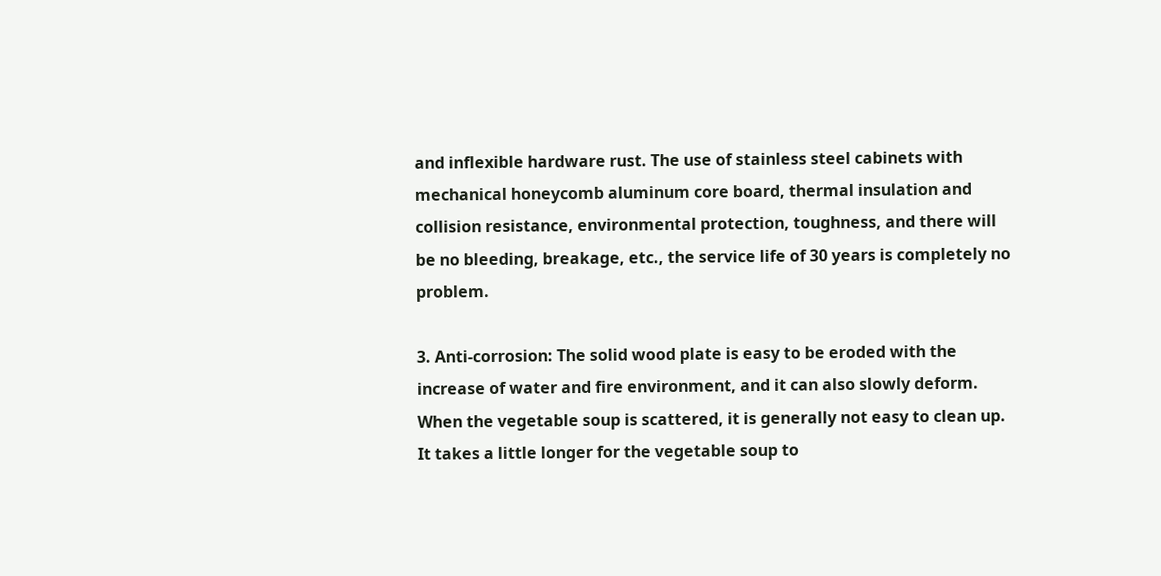and inflexible hardware rust. The use of stainless steel cabinets with mechanical honeycomb aluminum core board, thermal insulation and collision resistance, environmental protection, toughness, and there will be no bleeding, breakage, etc., the service life of 30 years is completely no problem.

3. Anti-corrosion: The solid wood plate is easy to be eroded with the increase of water and fire environment, and it can also slowly deform. When the vegetable soup is scattered, it is generally not easy to clean up. It takes a little longer for the vegetable soup to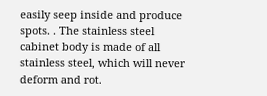easily seep inside and produce spots. . The stainless steel cabinet body is made of all stainless steel, which will never deform and rot.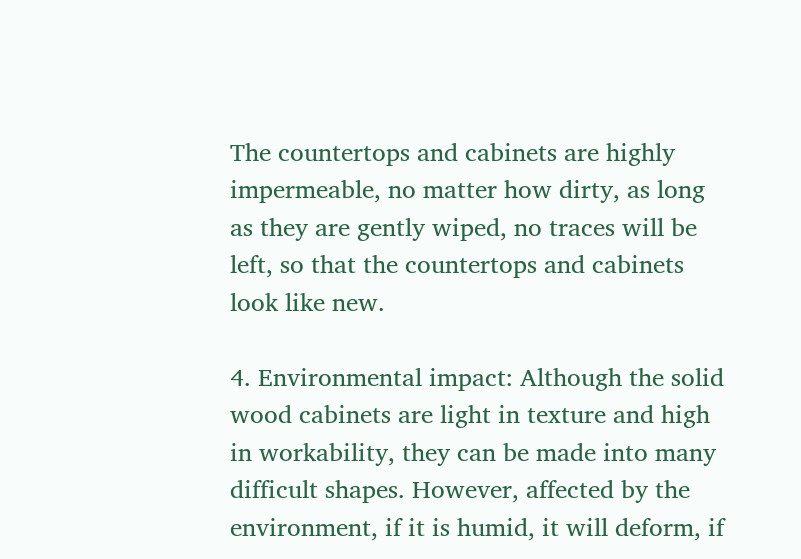The countertops and cabinets are highly impermeable, no matter how dirty, as long as they are gently wiped, no traces will be left, so that the countertops and cabinets look like new.

4. Environmental impact: Although the solid wood cabinets are light in texture and high in workability, they can be made into many difficult shapes. However, affected by the environment, if it is humid, it will deform, if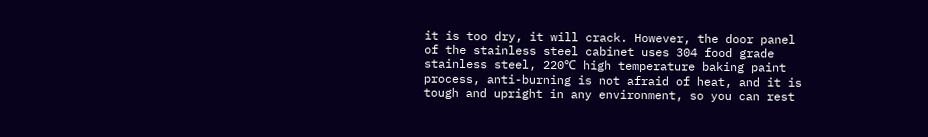it is too dry, it will crack. However, the door panel of the stainless steel cabinet uses 304 food grade stainless steel, 220℃ high temperature baking paint process, anti-burning is not afraid of heat, and it is tough and upright in any environment, so you can rest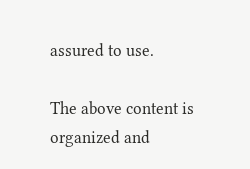assured to use.

The above content is organized and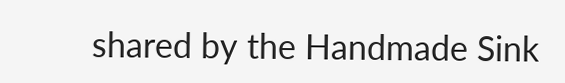shared by the Handmade Sink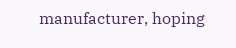manufacturer, hoping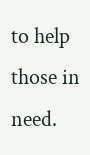to help those in need.